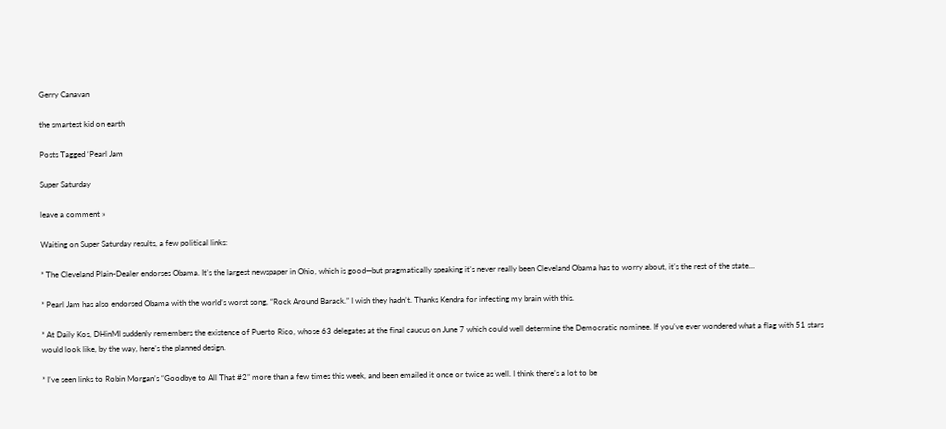Gerry Canavan

the smartest kid on earth

Posts Tagged ‘Pearl Jam

Super Saturday

leave a comment »

Waiting on Super Saturday results, a few political links:

* The Cleveland Plain-Dealer endorses Obama. It’s the largest newspaper in Ohio, which is good—but pragmatically speaking it’s never really been Cleveland Obama has to worry about, it’s the rest of the state…

* Pearl Jam has also endorsed Obama with the world’s worst song, “Rock Around Barack.” I wish they hadn’t. Thanks Kendra for infecting my brain with this.

* At Daily Kos, DHinMI suddenly remembers the existence of Puerto Rico, whose 63 delegates at the final caucus on June 7 which could well determine the Democratic nominee. If you’ve ever wondered what a flag with 51 stars would look like, by the way, here’s the planned design.

* I’ve seen links to Robin Morgan’s “Goodbye to All That #2” more than a few times this week, and been emailed it once or twice as well. I think there’s a lot to be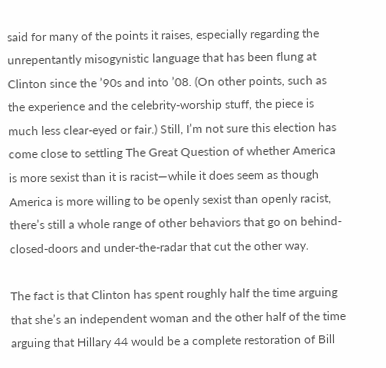said for many of the points it raises, especially regarding the unrepentantly misogynistic language that has been flung at Clinton since the ’90s and into ’08. (On other points, such as the experience and the celebrity-worship stuff, the piece is much less clear-eyed or fair.) Still, I’m not sure this election has come close to settling The Great Question of whether America is more sexist than it is racist—while it does seem as though America is more willing to be openly sexist than openly racist, there’s still a whole range of other behaviors that go on behind-closed-doors and under-the-radar that cut the other way.

The fact is that Clinton has spent roughly half the time arguing that she’s an independent woman and the other half of the time arguing that Hillary 44 would be a complete restoration of Bill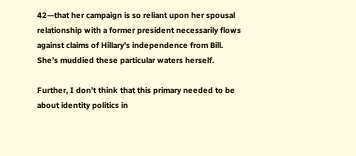42—that her campaign is so reliant upon her spousal relationship with a former president necessarily flows against claims of Hillary’s independence from Bill. She’s muddied these particular waters herself.

Further, I don’t think that this primary needed to be about identity politics in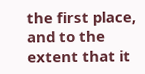the first place, and to the extent that it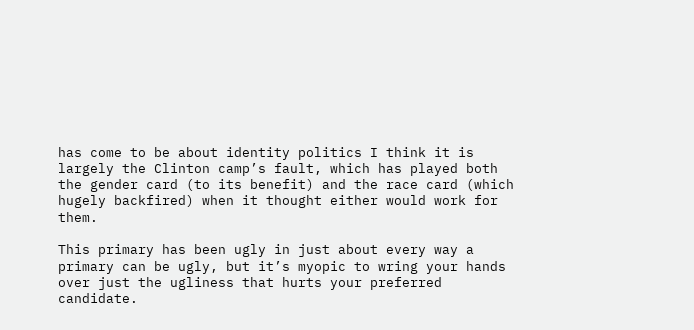has come to be about identity politics I think it is largely the Clinton camp’s fault, which has played both the gender card (to its benefit) and the race card (which hugely backfired) when it thought either would work for them.

This primary has been ugly in just about every way a primary can be ugly, but it’s myopic to wring your hands over just the ugliness that hurts your preferred candidate.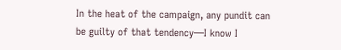In the heat of the campaign, any pundit can be guilty of that tendency—I know I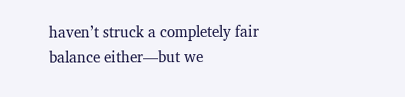haven’t struck a completely fair balance either—but we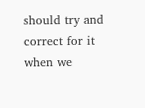should try and correct for it when we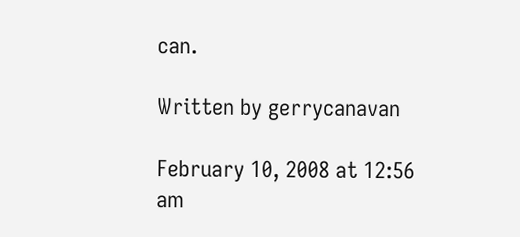can.

Written by gerrycanavan

February 10, 2008 at 12:56 am